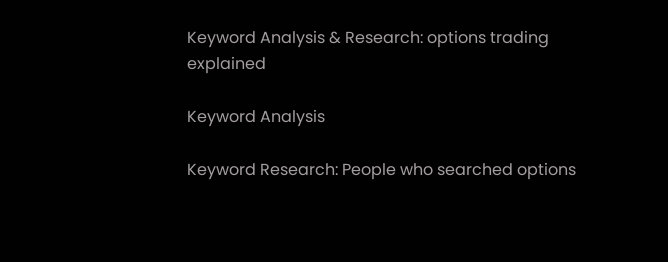Keyword Analysis & Research: options trading explained

Keyword Analysis

Keyword Research: People who searched options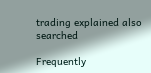trading explained also searched

Frequently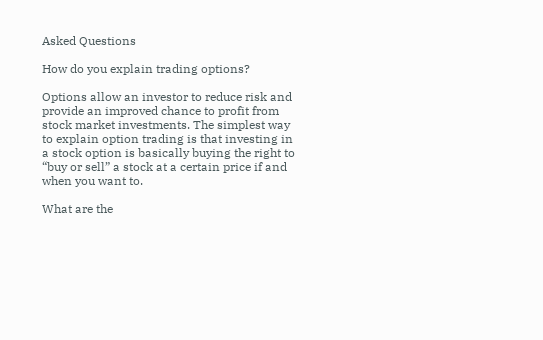Asked Questions

How do you explain trading options?

Options allow an investor to reduce risk and provide an improved chance to profit from stock market investments. The simplest way to explain option trading is that investing in a stock option is basically buying the right to “buy or sell” a stock at a certain price if and when you want to.

What are the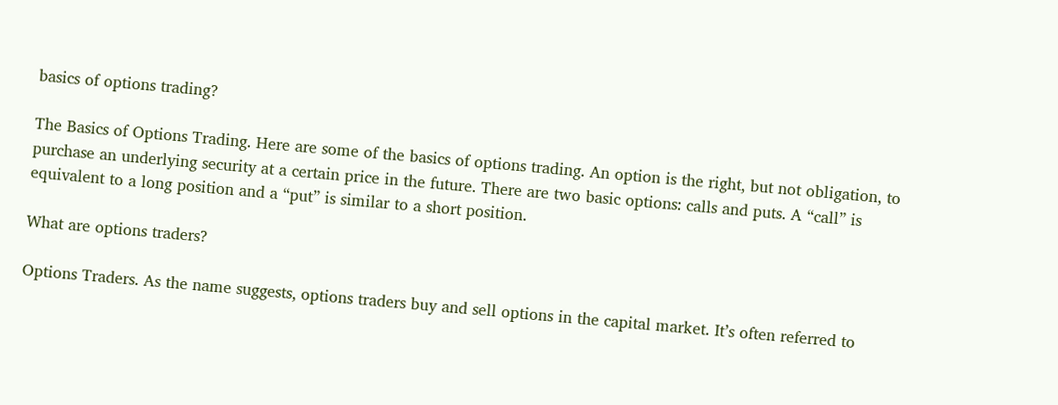basics of options trading?

The Basics of Options Trading. Here are some of the basics of options trading. An option is the right, but not obligation, to purchase an underlying security at a certain price in the future. There are two basic options: calls and puts. A “call” is equivalent to a long position and a “put” is similar to a short position.

What are options traders?

Options Traders. As the name suggests, options traders buy and sell options in the capital market. It’s often referred to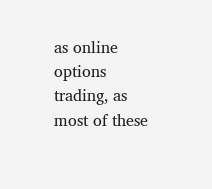as online options trading, as most of these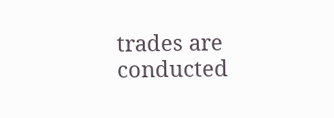trades are conducted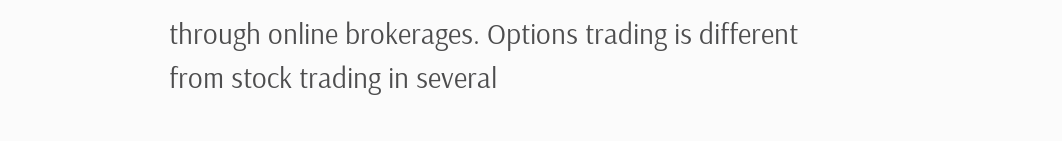through online brokerages. Options trading is different from stock trading in several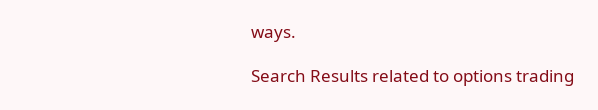ways.

Search Results related to options trading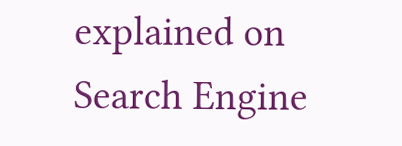explained on Search Engine